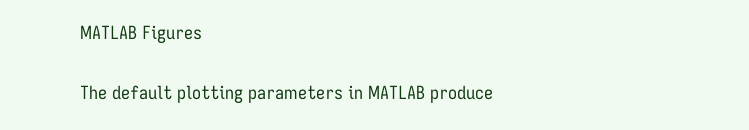MATLAB Figures

The default plotting parameters in MATLAB produce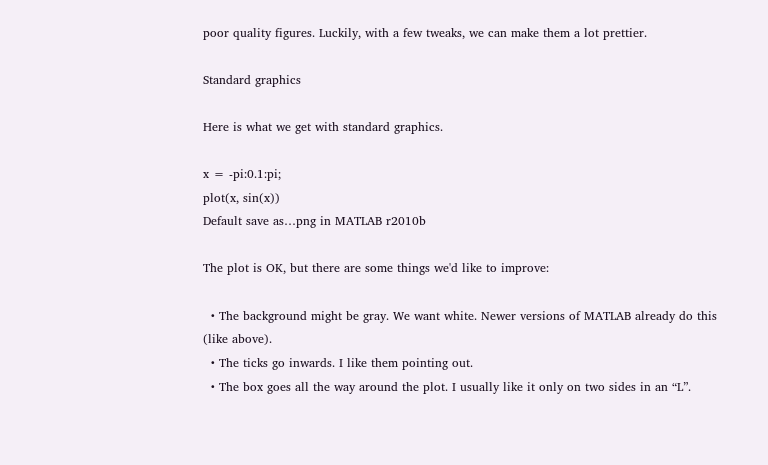poor quality figures. Luckily, with a few tweaks, we can make them a lot prettier.

Standard graphics

Here is what we get with standard graphics.

x = -pi:0.1:pi;
plot(x, sin(x))
Default save as…png in MATLAB r2010b

The plot is OK, but there are some things we'd like to improve:

  • The background might be gray. We want white. Newer versions of MATLAB already do this (like above).
  • The ticks go inwards. I like them pointing out.
  • The box goes all the way around the plot. I usually like it only on two sides in an “L”.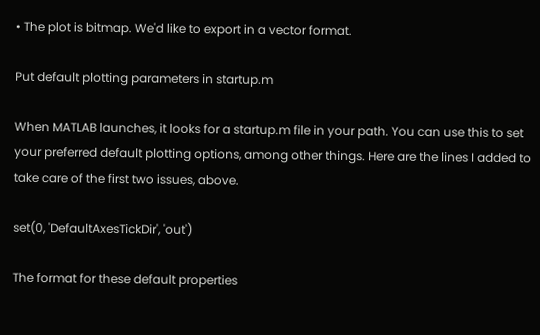• The plot is bitmap. We'd like to export in a vector format.

Put default plotting parameters in startup.m

When MATLAB launches, it looks for a startup.m file in your path. You can use this to set your preferred default plotting options, among other things. Here are the lines I added to take care of the first two issues, above.

set(0, 'DefaultAxesTickDir', 'out')

The format for these default properties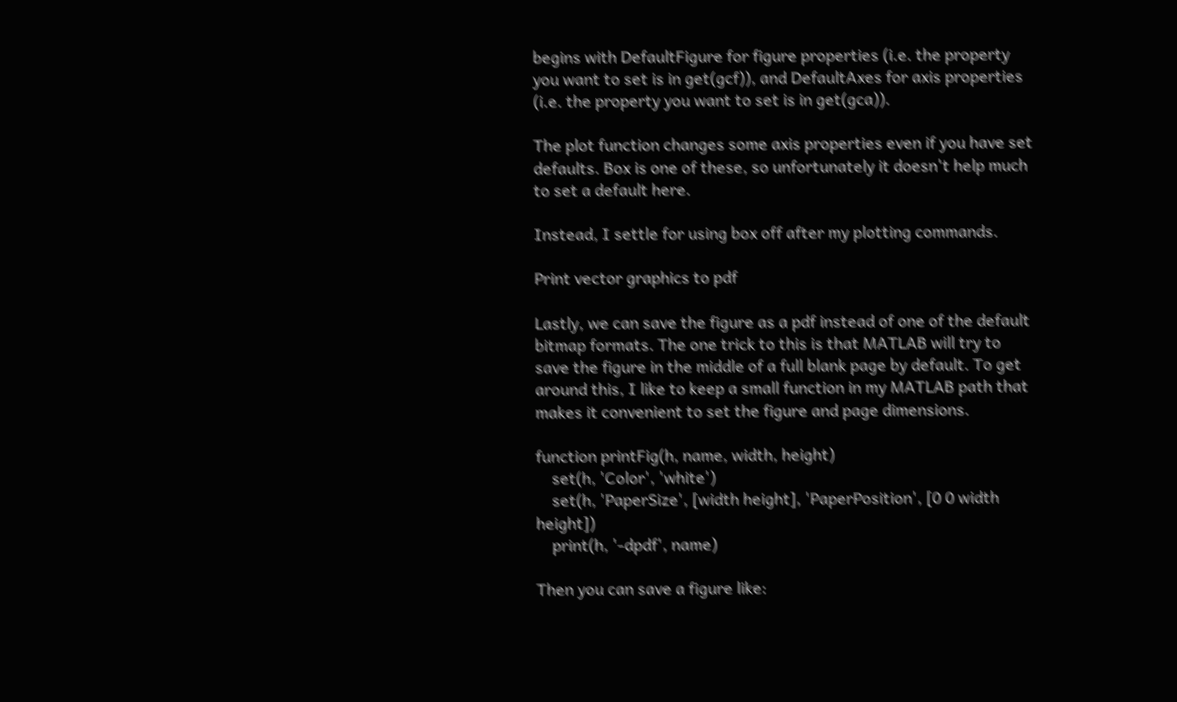begins with DefaultFigure for figure properties (i.e. the property you want to set is in get(gcf)), and DefaultAxes for axis properties (i.e. the property you want to set is in get(gca)).

The plot function changes some axis properties even if you have set defaults. Box is one of these, so unfortunately it doesn't help much to set a default here.

Instead, I settle for using box off after my plotting commands.

Print vector graphics to pdf

Lastly, we can save the figure as a pdf instead of one of the default bitmap formats. The one trick to this is that MATLAB will try to save the figure in the middle of a full blank page by default. To get around this, I like to keep a small function in my MATLAB path that makes it convenient to set the figure and page dimensions.

function printFig(h, name, width, height)
    set(h, 'Color', 'white')
    set(h, 'PaperSize', [width height], 'PaperPosition', [0 0 width height])
    print(h, '-dpdf', name)

Then you can save a figure like: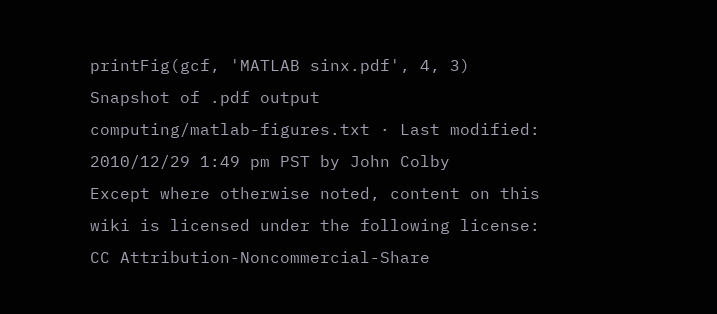printFig(gcf, 'MATLAB sinx.pdf', 4, 3)
Snapshot of .pdf output
computing/matlab-figures.txt · Last modified: 2010/12/29 1:49 pm PST by John Colby
Except where otherwise noted, content on this wiki is licensed under the following license: CC Attribution-Noncommercial-Share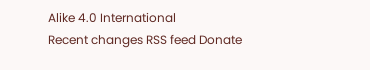Alike 4.0 International
Recent changes RSS feed Donate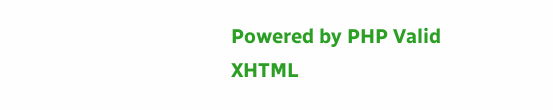Powered by PHP Valid XHTML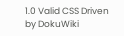1.0 Valid CSS Driven by DokuWiki